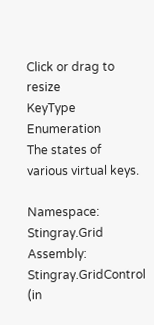Click or drag to resize
KeyType Enumeration
The states of various virtual keys.

Namespace: Stingray.Grid
Assembly: Stingray.GridControl (in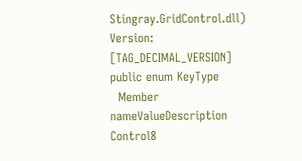Stingray.GridControl.dll) Version: [TAG_DECIMAL_VERSION]
public enum KeyType
  Member nameValueDescription
Control8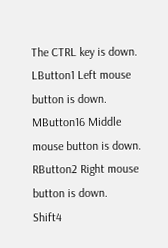The CTRL key is down.
LButton1 Left mouse button is down.
MButton16 Middle mouse button is down.
RButton2 Right mouse button is down.
Shift4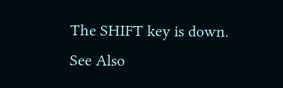The SHIFT key is down.
See Also